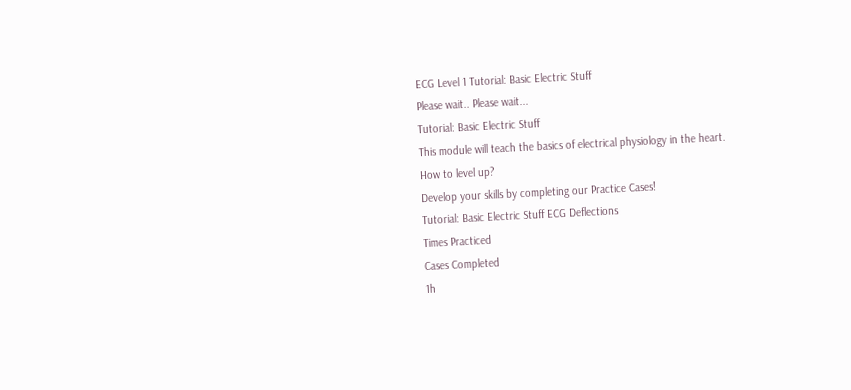ECG Level 1 Tutorial: Basic Electric Stuff
Please wait.. Please wait...
Tutorial: Basic Electric Stuff
This module will teach the basics of electrical physiology in the heart.
How to level up?
Develop your skills by completing our Practice Cases!
Tutorial: Basic Electric Stuff ECG Deflections
Times Practiced
Cases Completed
1h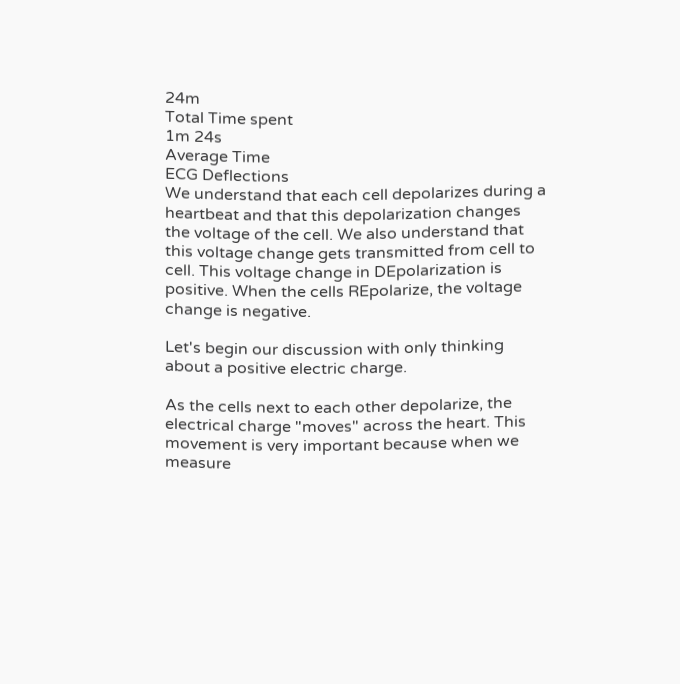24m
Total Time spent
1m 24s
Average Time
ECG Deflections
We understand that each cell depolarizes during a heartbeat and that this depolarization changes the voltage of the cell. We also understand that this voltage change gets transmitted from cell to cell. This voltage change in DEpolarization is positive. When the cells REpolarize, the voltage change is negative.

Let's begin our discussion with only thinking about a positive electric charge.

As the cells next to each other depolarize, the electrical charge "moves" across the heart. This movement is very important because when we measure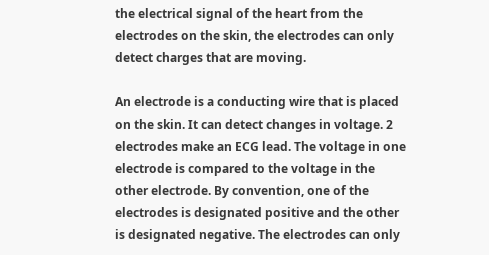the electrical signal of the heart from the electrodes on the skin, the electrodes can only detect charges that are moving.

An electrode is a conducting wire that is placed on the skin. It can detect changes in voltage. 2 electrodes make an ECG lead. The voltage in one electrode is compared to the voltage in the other electrode. By convention, one of the electrodes is designated positive and the other is designated negative. The electrodes can only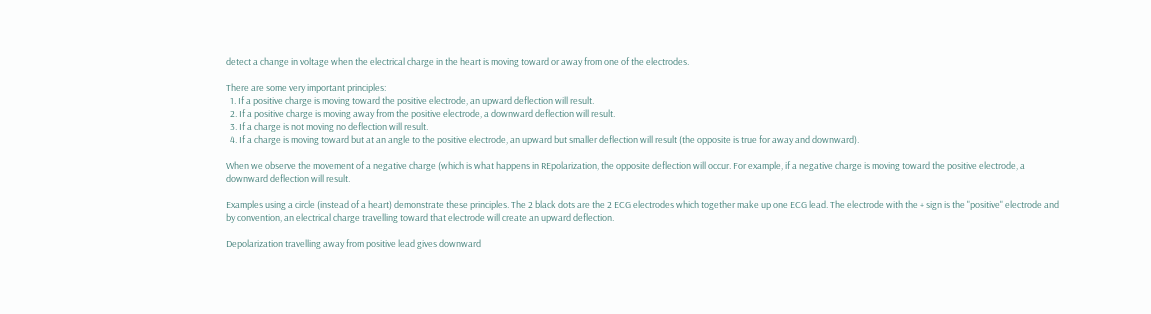detect a change in voltage when the electrical charge in the heart is moving toward or away from one of the electrodes.

There are some very important principles:
  1. If a positive charge is moving toward the positive electrode, an upward deflection will result.
  2. If a positive charge is moving away from the positive electrode, a downward deflection will result.
  3. If a charge is not moving no deflection will result.
  4. If a charge is moving toward but at an angle to the positive electrode, an upward but smaller deflection will result (the opposite is true for away and downward).

When we observe the movement of a negative charge (which is what happens in REpolarization, the opposite deflection will occur. For example, if a negative charge is moving toward the positive electrode, a downward deflection will result.

Examples using a circle (instead of a heart) demonstrate these principles. The 2 black dots are the 2 ECG electrodes which together make up one ECG lead. The electrode with the + sign is the "positive" electrode and by convention, an electrical charge travelling toward that electrode will create an upward deflection.

Depolarization travelling away from positive lead gives downward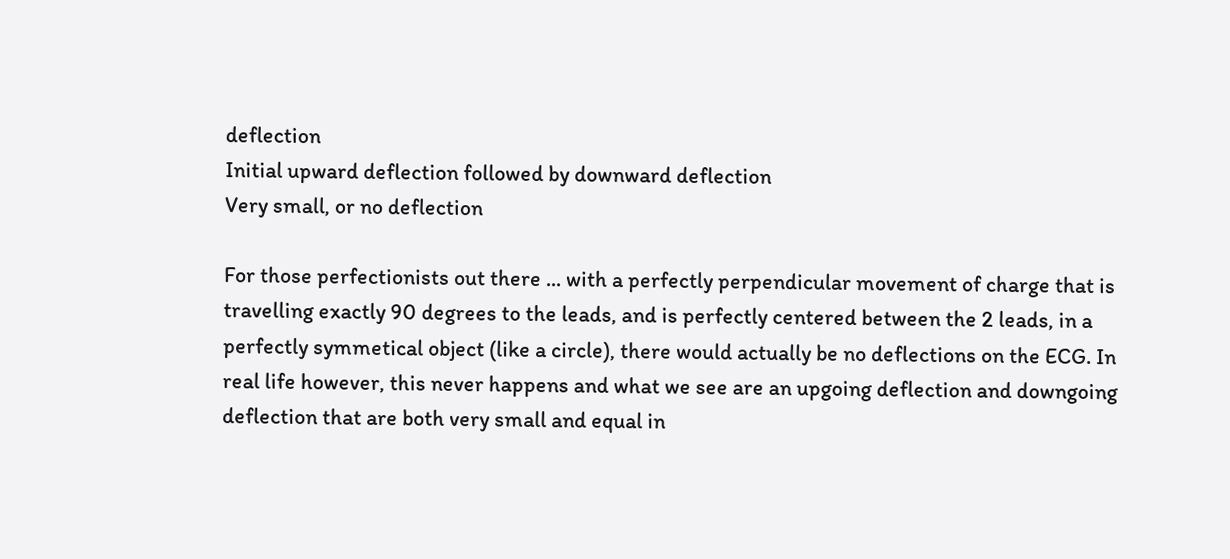deflection
Initial upward deflection followed by downward deflection
Very small, or no deflection

For those perfectionists out there ... with a perfectly perpendicular movement of charge that is travelling exactly 90 degrees to the leads, and is perfectly centered between the 2 leads, in a perfectly symmetical object (like a circle), there would actually be no deflections on the ECG. In real life however, this never happens and what we see are an upgoing deflection and downgoing deflection that are both very small and equal in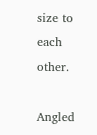size to each other.

Angled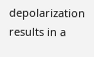depolarization results in a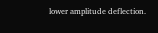lower amplitude deflection.